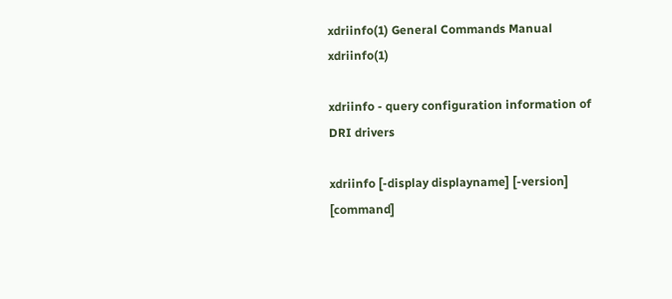xdriinfo(1) General Commands Manual xdriinfo(1)

xdriinfo - query configuration information of DRI drivers

xdriinfo [-display displayname] [-version] [command]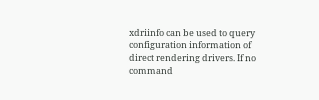xdriinfo can be used to query configuration information of direct rendering drivers. If no command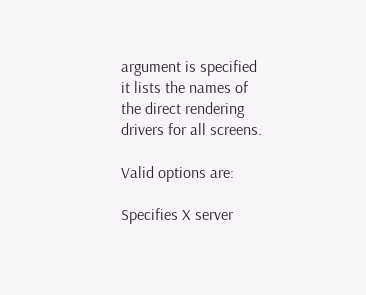argument is specified it lists the names of the direct rendering drivers for all screens.

Valid options are:

Specifies X server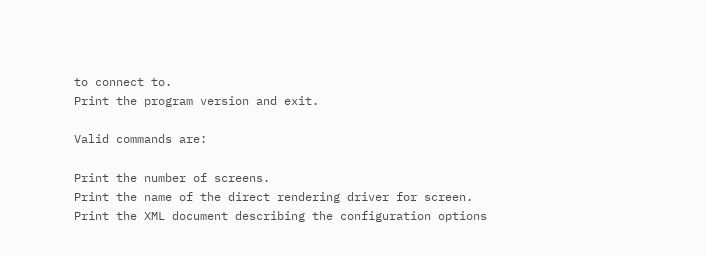to connect to.
Print the program version and exit.

Valid commands are:

Print the number of screens.
Print the name of the direct rendering driver for screen.
Print the XML document describing the configuration options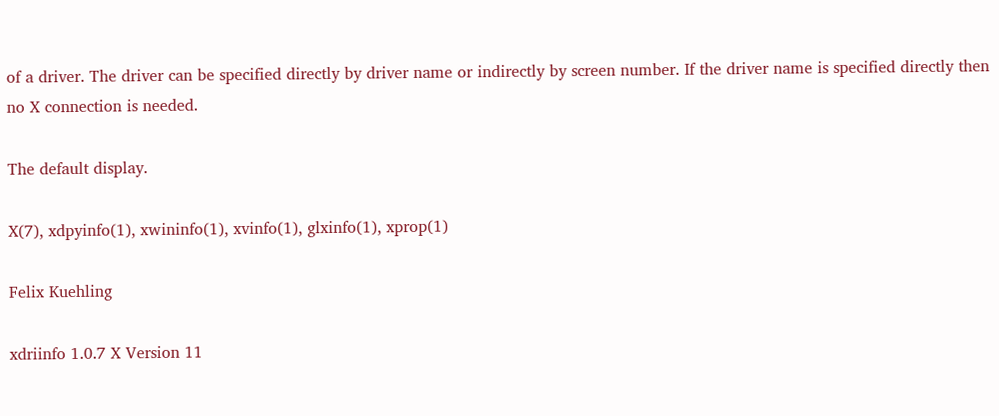of a driver. The driver can be specified directly by driver name or indirectly by screen number. If the driver name is specified directly then no X connection is needed.

The default display.

X(7), xdpyinfo(1), xwininfo(1), xvinfo(1), glxinfo(1), xprop(1)

Felix Kuehling

xdriinfo 1.0.7 X Version 11